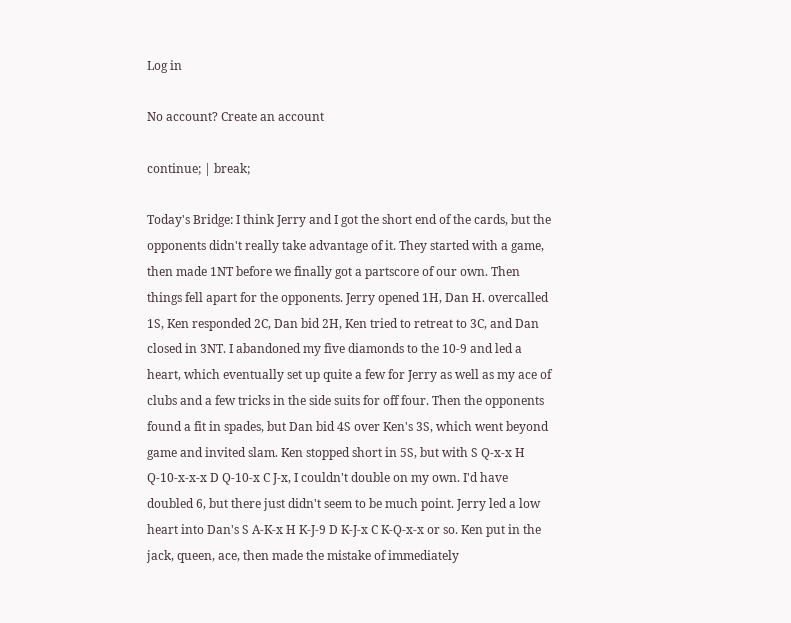Log in

No account? Create an account

continue; | break;

Today's Bridge: I think Jerry and I got the short end of the cards, but the opponents didn't really take advantage of it. They started with a game, then made 1NT before we finally got a partscore of our own. Then things fell apart for the opponents. Jerry opened 1H, Dan H. overcalled 1S, Ken responded 2C, Dan bid 2H, Ken tried to retreat to 3C, and Dan closed in 3NT. I abandoned my five diamonds to the 10-9 and led a heart, which eventually set up quite a few for Jerry as well as my ace of clubs and a few tricks in the side suits for off four. Then the opponents found a fit in spades, but Dan bid 4S over Ken's 3S, which went beyond game and invited slam. Ken stopped short in 5S, but with S Q-x-x H Q-10-x-x-x D Q-10-x C J-x, I couldn't double on my own. I'd have doubled 6, but there just didn't seem to be much point. Jerry led a low heart into Dan's S A-K-x H K-J-9 D K-J-x C K-Q-x-x or so. Ken put in the jack, queen, ace, then made the mistake of immediately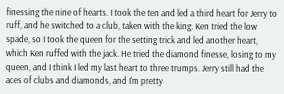finessing the nine of hearts. I took the ten and led a third heart for Jerry to ruff, and he switched to a club, taken with the king. Ken tried the low spade, so I took the queen for the setting trick and led another heart, which Ken ruffed with the jack. He tried the diamond finesse, losing to my queen, and I think I led my last heart to three trumps. Jerry still had the aces of clubs and diamonds, and I'm pretty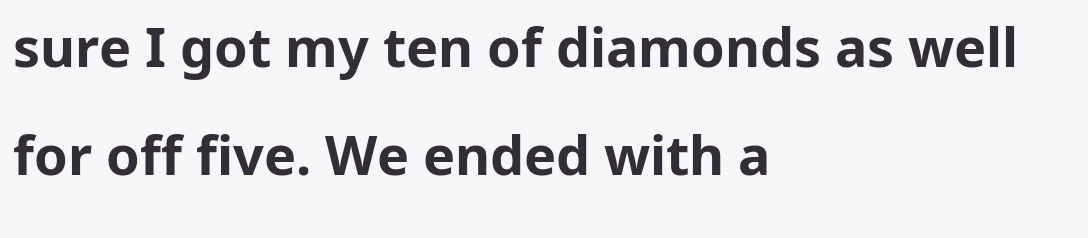sure I got my ten of diamonds as well for off five. We ended with a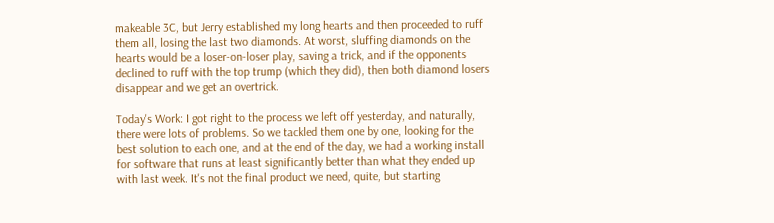makeable 3C, but Jerry established my long hearts and then proceeded to ruff them all, losing the last two diamonds. At worst, sluffing diamonds on the hearts would be a loser-on-loser play, saving a trick, and if the opponents declined to ruff with the top trump (which they did), then both diamond losers disappear and we get an overtrick.

Today's Work: I got right to the process we left off yesterday, and naturally, there were lots of problems. So we tackled them one by one, looking for the best solution to each one, and at the end of the day, we had a working install for software that runs at least significantly better than what they ended up with last week. It's not the final product we need, quite, but starting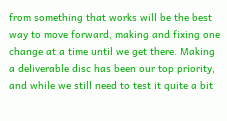from something that works will be the best way to move forward, making and fixing one change at a time until we get there. Making a deliverable disc has been our top priority, and while we still need to test it quite a bit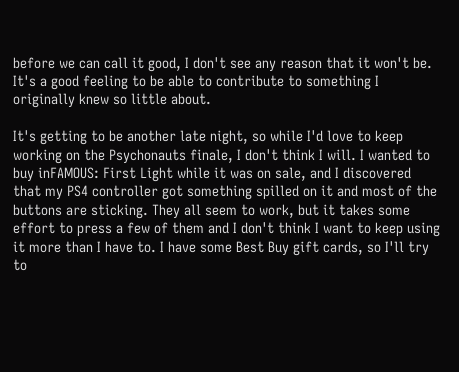before we can call it good, I don't see any reason that it won't be. It's a good feeling to be able to contribute to something I originally knew so little about.

It's getting to be another late night, so while I'd love to keep working on the Psychonauts finale, I don't think I will. I wanted to buy inFAMOUS: First Light while it was on sale, and I discovered that my PS4 controller got something spilled on it and most of the buttons are sticking. They all seem to work, but it takes some effort to press a few of them and I don't think I want to keep using it more than I have to. I have some Best Buy gift cards, so I'll try to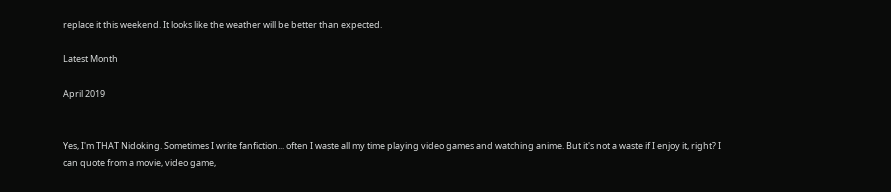replace it this weekend. It looks like the weather will be better than expected.

Latest Month

April 2019


Yes, I'm THAT Nidoking. Sometimes I write fanfiction... often I waste all my time playing video games and watching anime. But it's not a waste if I enjoy it, right? I can quote from a movie, video game,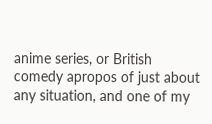anime series, or British comedy apropos of just about any situation, and one of my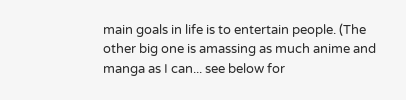main goals in life is to entertain people. (The other big one is amassing as much anime and manga as I can... see below for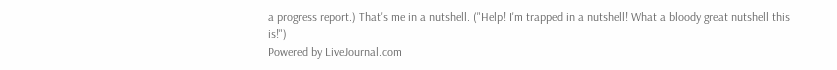a progress report.) That's me in a nutshell. ("Help! I'm trapped in a nutshell! What a bloody great nutshell this is!")
Powered by LiveJournal.com